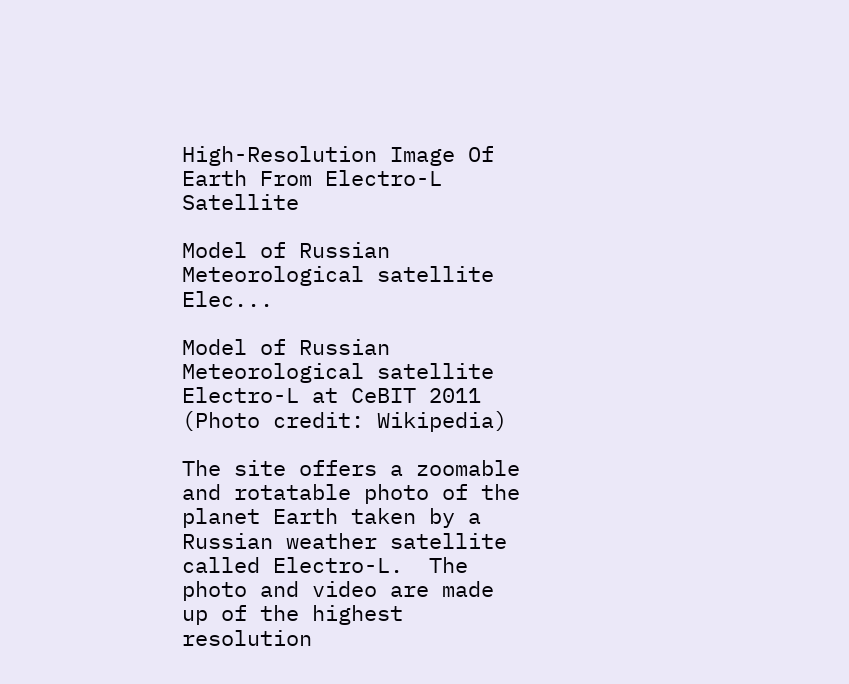High-Resolution Image Of Earth From Electro-L Satellite

Model of Russian Meteorological satellite Elec...

Model of Russian Meteorological satellite Electro-L at CeBIT 2011 (Photo credit: Wikipedia)

The site offers a zoomable and rotatable photo of the planet Earth taken by a Russian weather satellite called Electro-L.  The photo and video are made up of the highest resolution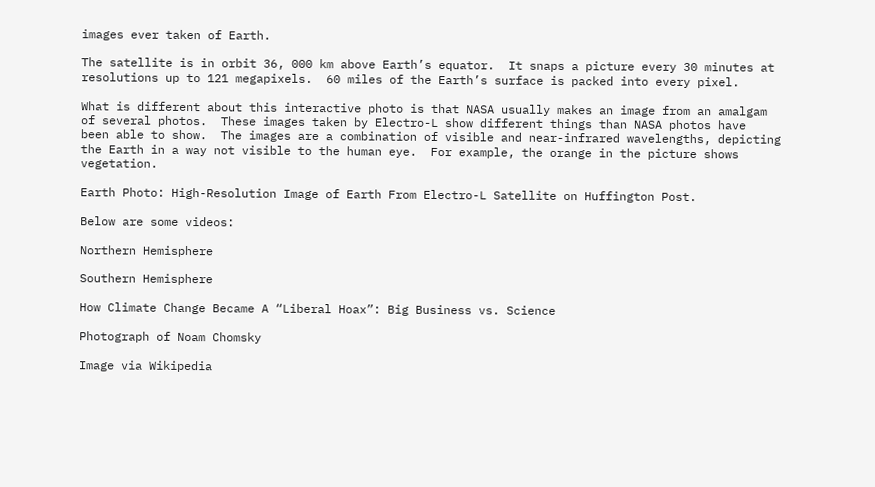images ever taken of Earth.

The satellite is in orbit 36, 000 km above Earth’s equator.  It snaps a picture every 30 minutes at resolutions up to 121 megapixels.  60 miles of the Earth’s surface is packed into every pixel.

What is different about this interactive photo is that NASA usually makes an image from an amalgam of several photos.  These images taken by Electro-L show different things than NASA photos have  been able to show.  The images are a combination of visible and near-infrared wavelengths, depicting the Earth in a way not visible to the human eye.  For example, the orange in the picture shows vegetation.

Earth Photo: High-Resolution Image of Earth From Electro-L Satellite on Huffington Post.

Below are some videos:

Northern Hemisphere

Southern Hemisphere

How Climate Change Became A “Liberal Hoax”: Big Business vs. Science

Photograph of Noam Chomsky

Image via Wikipedia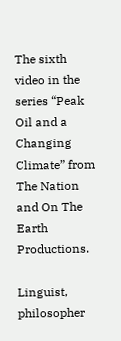The sixth video in the series “Peak Oil and a Changing Climate” from The Nation and On The Earth Productions.

Linguist, philosopher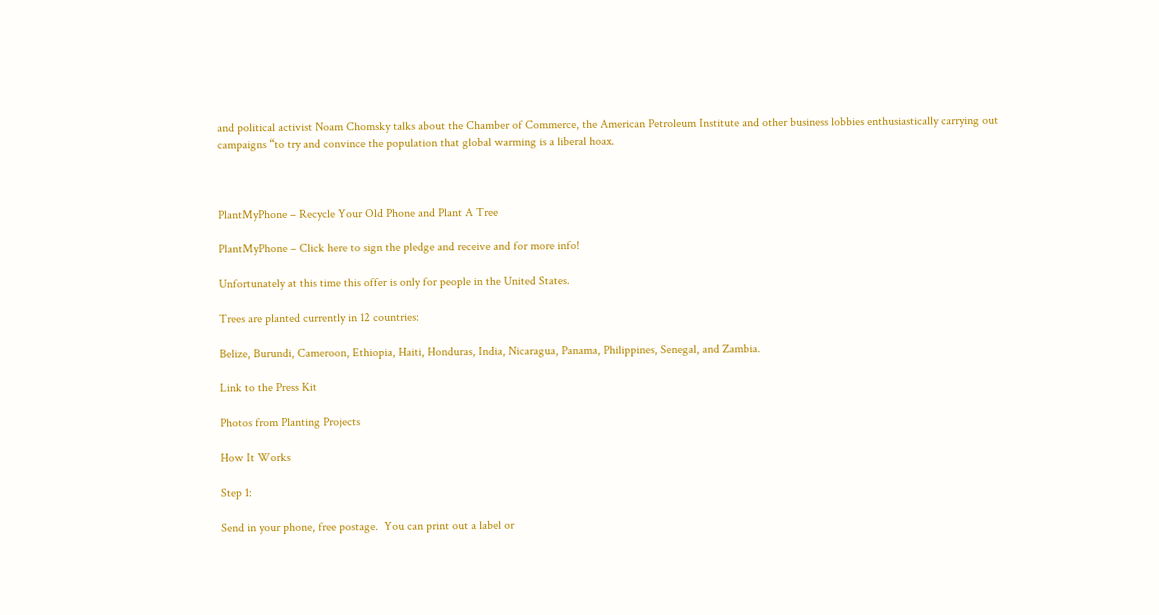and political activist Noam Chomsky talks about the Chamber of Commerce, the American Petroleum Institute and other business lobbies enthusiastically carrying out campaigns “to try and convince the population that global warming is a liberal hoax.



PlantMyPhone – Recycle Your Old Phone and Plant A Tree

PlantMyPhone – Click here to sign the pledge and receive and for more info!

Unfortunately at this time this offer is only for people in the United States.

Trees are planted currently in 12 countries:

Belize, Burundi, Cameroon, Ethiopia, Haiti, Honduras, India, Nicaragua, Panama, Philippines, Senegal, and Zambia.

Link to the Press Kit

Photos from Planting Projects

How It Works

Step 1:

Send in your phone, free postage.  You can print out a label or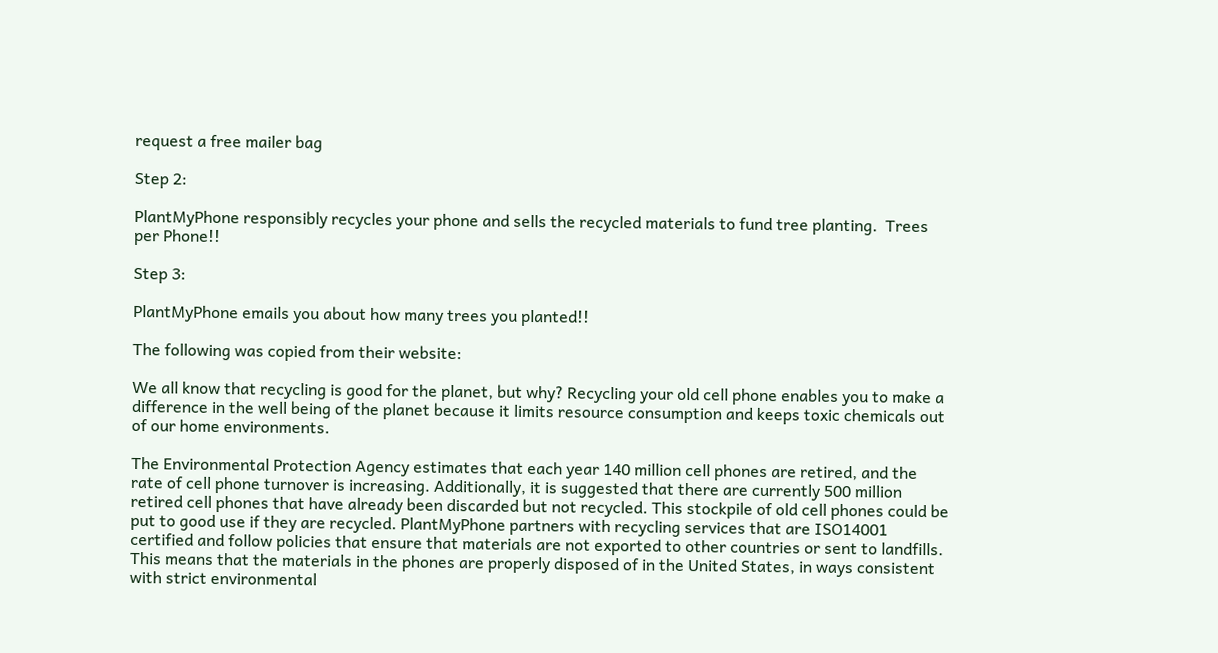request a free mailer bag

Step 2:

PlantMyPhone responsibly recycles your phone and sells the recycled materials to fund tree planting.  Trees per Phone!!

Step 3:

PlantMyPhone emails you about how many trees you planted!!

The following was copied from their website:

We all know that recycling is good for the planet, but why? Recycling your old cell phone enables you to make a difference in the well being of the planet because it limits resource consumption and keeps toxic chemicals out of our home environments.

The Environmental Protection Agency estimates that each year 140 million cell phones are retired, and the rate of cell phone turnover is increasing. Additionally, it is suggested that there are currently 500 million retired cell phones that have already been discarded but not recycled. This stockpile of old cell phones could be put to good use if they are recycled. PlantMyPhone partners with recycling services that are ISO14001 certified and follow policies that ensure that materials are not exported to other countries or sent to landfills. This means that the materials in the phones are properly disposed of in the United States, in ways consistent with strict environmental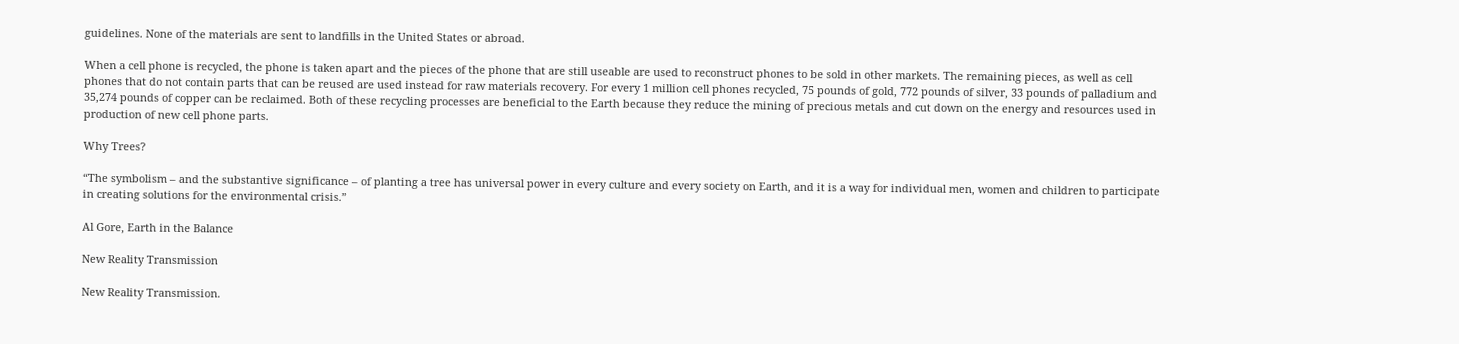guidelines. None of the materials are sent to landfills in the United States or abroad.

When a cell phone is recycled, the phone is taken apart and the pieces of the phone that are still useable are used to reconstruct phones to be sold in other markets. The remaining pieces, as well as cell phones that do not contain parts that can be reused are used instead for raw materials recovery. For every 1 million cell phones recycled, 75 pounds of gold, 772 pounds of silver, 33 pounds of palladium and 35,274 pounds of copper can be reclaimed. Both of these recycling processes are beneficial to the Earth because they reduce the mining of precious metals and cut down on the energy and resources used in production of new cell phone parts.

Why Trees?

“The symbolism – and the substantive significance – of planting a tree has universal power in every culture and every society on Earth, and it is a way for individual men, women and children to participate in creating solutions for the environmental crisis.”

Al Gore, Earth in the Balance

New Reality Transmission

New Reality Transmission.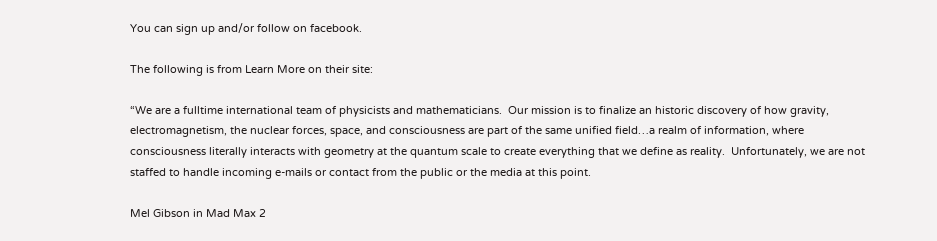You can sign up and/or follow on facebook.

The following is from Learn More on their site:

“We are a fulltime international team of physicists and mathematicians.  Our mission is to finalize an historic discovery of how gravity, electromagnetism, the nuclear forces, space, and consciousness are part of the same unified field…a realm of information, where consciousness literally interacts with geometry at the quantum scale to create everything that we define as reality.  Unfortunately, we are not staffed to handle incoming e-mails or contact from the public or the media at this point.

Mel Gibson in Mad Max 2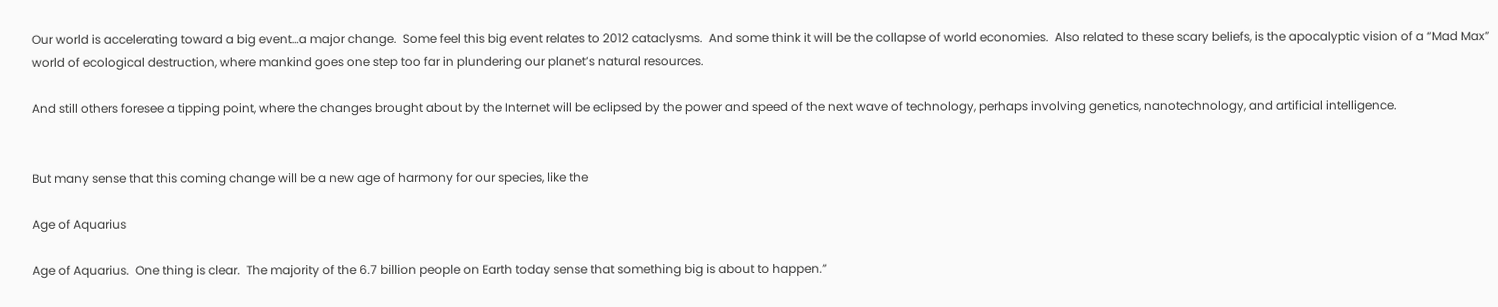Our world is accelerating toward a big event…a major change.  Some feel this big event relates to 2012 cataclysms.  And some think it will be the collapse of world economies.  Also related to these scary beliefs, is the apocalyptic vision of a “Mad Max” world of ecological destruction, where mankind goes one step too far in plundering our planet’s natural resources.

And still others foresee a tipping point, where the changes brought about by the Internet will be eclipsed by the power and speed of the next wave of technology, perhaps involving genetics, nanotechnology, and artificial intelligence.


But many sense that this coming change will be a new age of harmony for our species, like the

Age of Aquarius

Age of Aquarius.  One thing is clear.  The majority of the 6.7 billion people on Earth today sense that something big is about to happen.”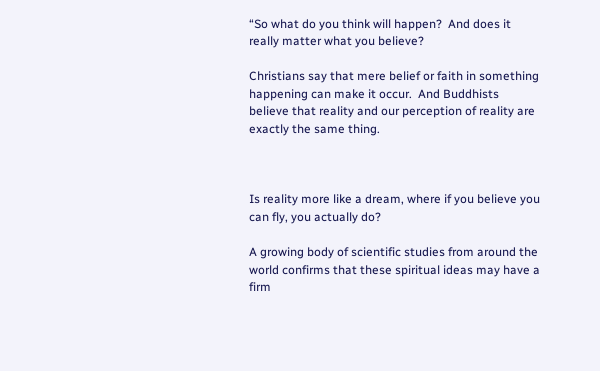“So what do you think will happen?  And does it really matter what you believe?

Christians say that mere belief or faith in something happening can make it occur.  And Buddhists believe that reality and our perception of reality are exactly the same thing.



Is reality more like a dream, where if you believe you can fly, you actually do?

A growing body of scientific studies from around the world confirms that these spiritual ideas may have a firm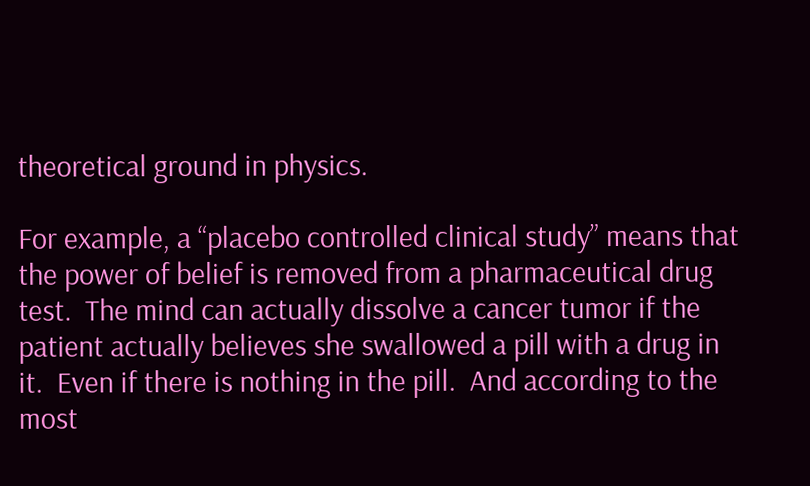theoretical ground in physics.

For example, a “placebo controlled clinical study” means that the power of belief is removed from a pharmaceutical drug test.  The mind can actually dissolve a cancer tumor if the patient actually believes she swallowed a pill with a drug in it.  Even if there is nothing in the pill.  And according to the most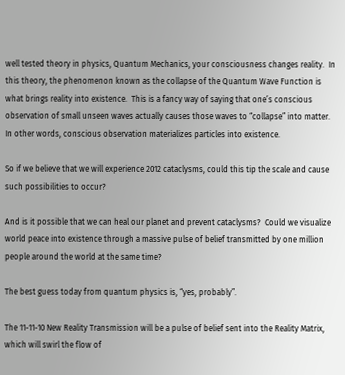well tested theory in physics, Quantum Mechanics, your consciousness changes reality.  In this theory, the phenomenon known as the collapse of the Quantum Wave Function is what brings reality into existence.  This is a fancy way of saying that one’s conscious observation of small unseen waves actually causes those waves to “collapse” into matter.  In other words, conscious observation materializes particles into existence.

So if we believe that we will experience 2012 cataclysms, could this tip the scale and cause such possibilities to occur?

And is it possible that we can heal our planet and prevent cataclysms?  Could we visualize world peace into existence through a massive pulse of belief transmitted by one million people around the world at the same time?

The best guess today from quantum physics is, “yes, probably”.

The 11-11-10 New Reality Transmission will be a pulse of belief sent into the Reality Matrix, which will swirl the flow of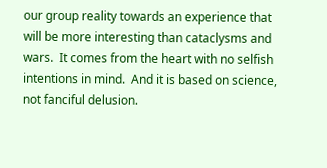our group reality towards an experience that will be more interesting than cataclysms and wars.  It comes from the heart with no selfish intentions in mind.  And it is based on science, not fanciful delusion.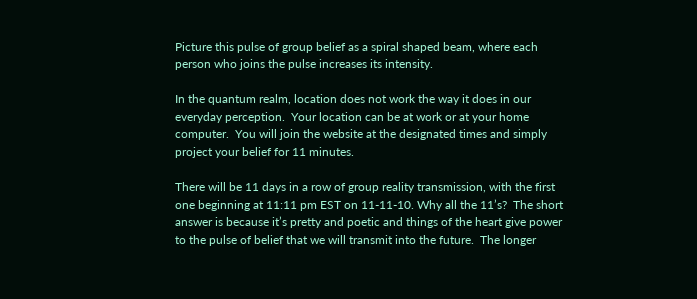Picture this pulse of group belief as a spiral shaped beam, where each person who joins the pulse increases its intensity.

In the quantum realm, location does not work the way it does in our everyday perception.  Your location can be at work or at your home computer.  You will join the website at the designated times and simply project your belief for 11 minutes.

There will be 11 days in a row of group reality transmission, with the first one beginning at 11:11 pm EST on 11-11-10. Why all the 11’s?  The short answer is because it’s pretty and poetic and things of the heart give power to the pulse of belief that we will transmit into the future.  The longer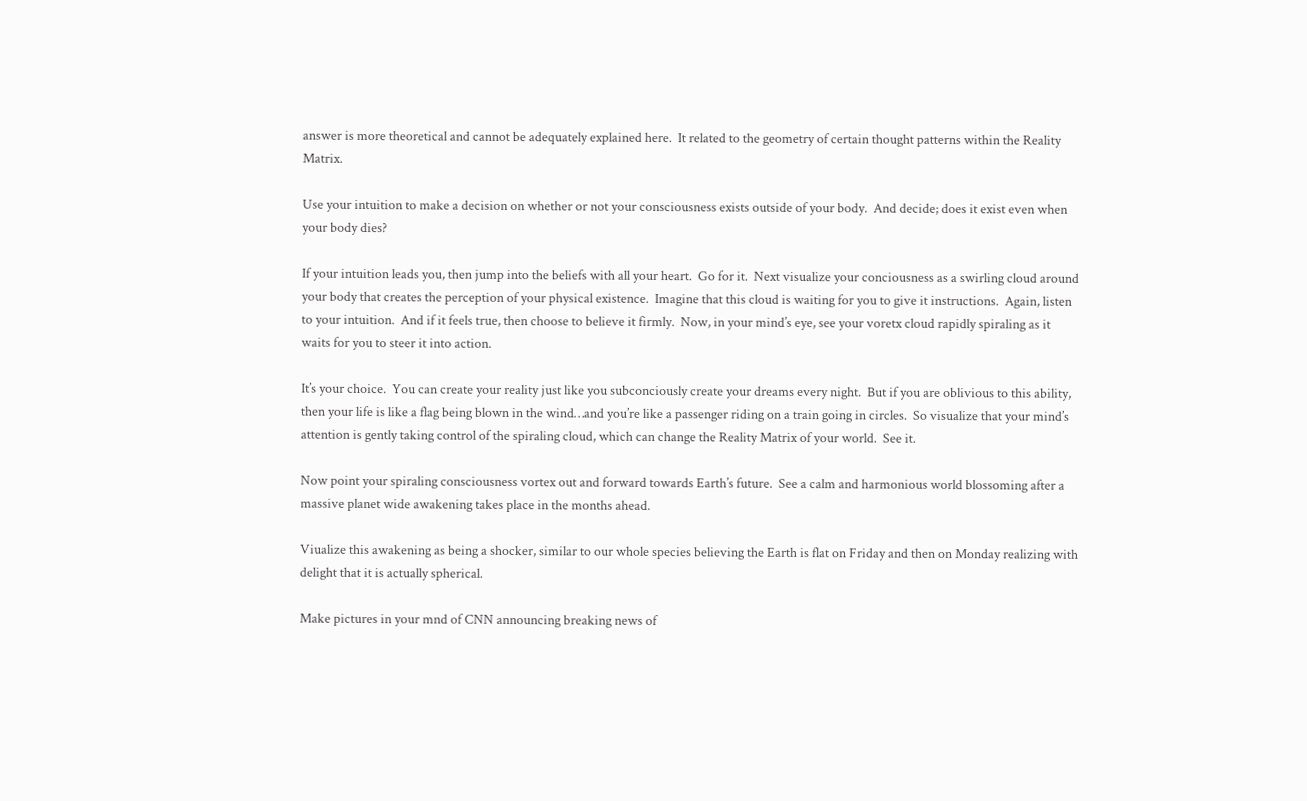answer is more theoretical and cannot be adequately explained here.  It related to the geometry of certain thought patterns within the Reality Matrix.

Use your intuition to make a decision on whether or not your consciousness exists outside of your body.  And decide; does it exist even when your body dies?

If your intuition leads you, then jump into the beliefs with all your heart.  Go for it.  Next visualize your conciousness as a swirling cloud around your body that creates the perception of your physical existence.  Imagine that this cloud is waiting for you to give it instructions.  Again, listen to your intuition.  And if it feels true, then choose to believe it firmly.  Now, in your mind’s eye, see your voretx cloud rapidly spiraling as it waits for you to steer it into action.

It’s your choice.  You can create your reality just like you subconciously create your dreams every night.  But if you are oblivious to this ability, then your life is like a flag being blown in the wind…and you’re like a passenger riding on a train going in circles.  So visualize that your mind’s attention is gently taking control of the spiraling cloud, which can change the Reality Matrix of your world.  See it.

Now point your spiraling consciousness vortex out and forward towards Earth’s future.  See a calm and harmonious world blossoming after a massive planet wide awakening takes place in the months ahead.

Viualize this awakening as being a shocker, similar to our whole species believing the Earth is flat on Friday and then on Monday realizing with delight that it is actually spherical.

Make pictures in your mnd of CNN announcing breaking news of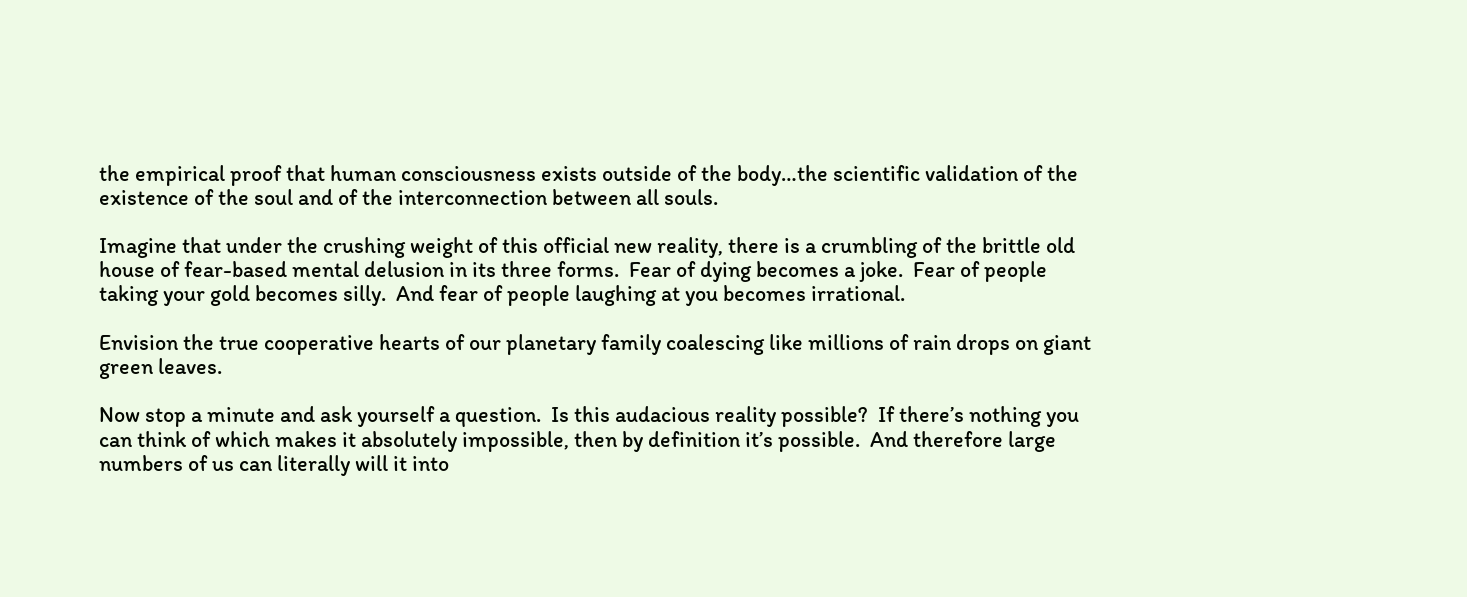the empirical proof that human consciousness exists outside of the body…the scientific validation of the existence of the soul and of the interconnection between all souls.

Imagine that under the crushing weight of this official new reality, there is a crumbling of the brittle old house of fear-based mental delusion in its three forms.  Fear of dying becomes a joke.  Fear of people taking your gold becomes silly.  And fear of people laughing at you becomes irrational.

Envision the true cooperative hearts of our planetary family coalescing like millions of rain drops on giant green leaves.

Now stop a minute and ask yourself a question.  Is this audacious reality possible?  If there’s nothing you can think of which makes it absolutely impossible, then by definition it’s possible.  And therefore large numbers of us can literally will it into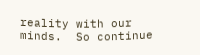reality with our minds.  So continue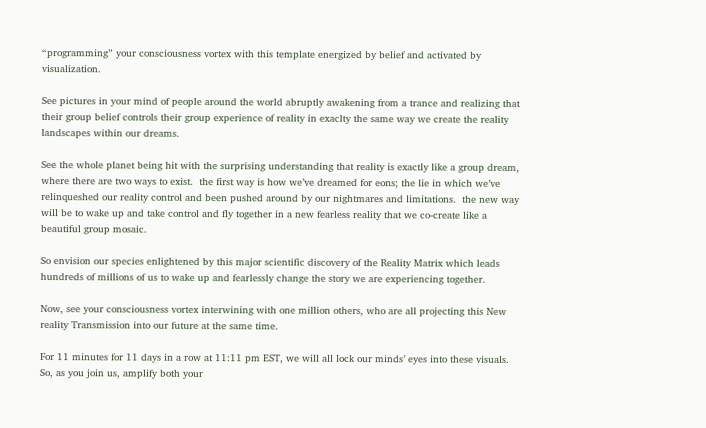“programming” your consciousness vortex with this template energized by belief and activated by visualization.

See pictures in your mind of people around the world abruptly awakening from a trance and realizing that their group belief controls their group experience of reality in exaclty the same way we create the reality landscapes within our dreams.

See the whole planet being hit with the surprising understanding that reality is exactly like a group dream, where there are two ways to exist.  the first way is how we’ve dreamed for eons; the lie in which we’ve relinqueshed our reality control and been pushed around by our nightmares and limitations.  the new way will be to wake up and take control and fly together in a new fearless reality that we co-create like a beautiful group mosaic.

So envision our species enlightened by this major scientific discovery of the Reality Matrix which leads hundreds of millions of us to wake up and fearlessly change the story we are experiencing together.

Now, see your consciousness vortex interwining with one million others, who are all projecting this New reality Transmission into our future at the same time.

For 11 minutes for 11 days in a row at 11:11 pm EST, we will all lock our minds’ eyes into these visuals.  So, as you join us, amplify both your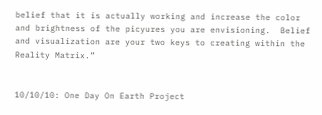belief that it is actually working and increase the color and brightness of the picyures you are envisioning.  Belief and visualization are your two keys to creating within the Reality Matrix.”


10/10/10: One Day On Earth Project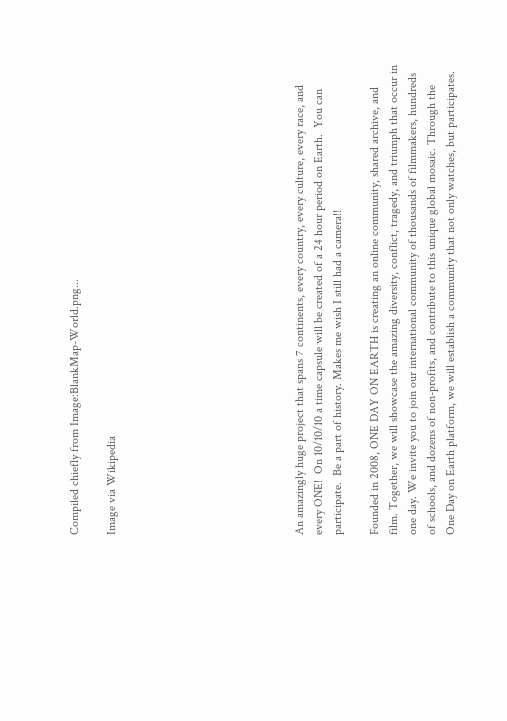Compiled chiefly from Image:BlankMap-World.png...

Image via Wikipedia









An amazingly huge project that spans 7 continents, every country, every culture, every race, and every ONE!  On 10/10/10 a time capsule will be created of a 24 hour period on Earth.  You can participate.  Be a part of history. Makes me wish I still had a camera!!

Founded in 2008, ONE DAY ON EARTH is creating an online community, shared archive, and film. Together, we will showcase the amazing diversity, conflict, tragedy, and triumph that occur in one day. We invite you to join our international community of thousands of filmmakers, hundreds of schools, and dozens of non-profits, and contribute to this unique global mosaic. Through the One Day on Earth platform, we will establish a community that not only watches, but participates.